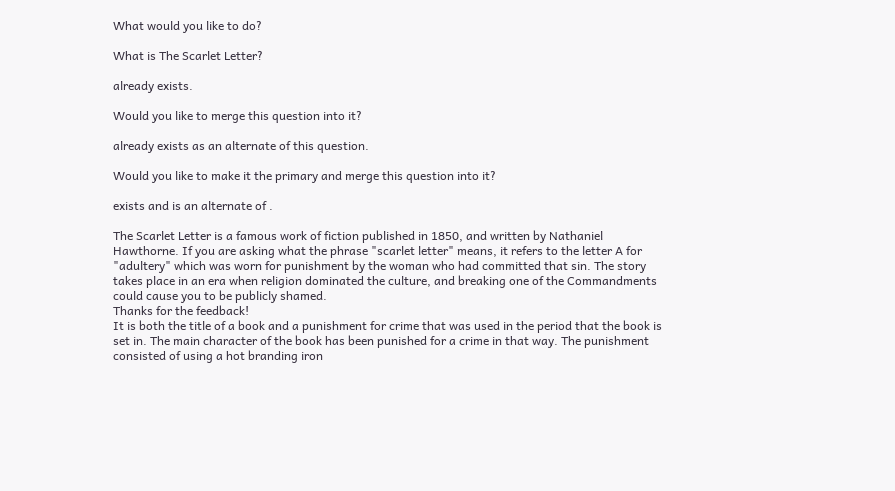What would you like to do?

What is The Scarlet Letter?

already exists.

Would you like to merge this question into it?

already exists as an alternate of this question.

Would you like to make it the primary and merge this question into it?

exists and is an alternate of .

The Scarlet Letter is a famous work of fiction published in 1850, and written by Nathaniel Hawthorne. If you are asking what the phrase "scarlet letter" means, it refers to the letter A for "adultery" which was worn for punishment by the woman who had committed that sin. The story takes place in an era when religion dominated the culture, and breaking one of the Commandments could cause you to be publicly shamed.
Thanks for the feedback!
It is both the title of a book and a punishment for crime that was used in the period that the book is set in. The main character of the book has been punished for a crime in that way. The punishment consisted of using a hot branding iron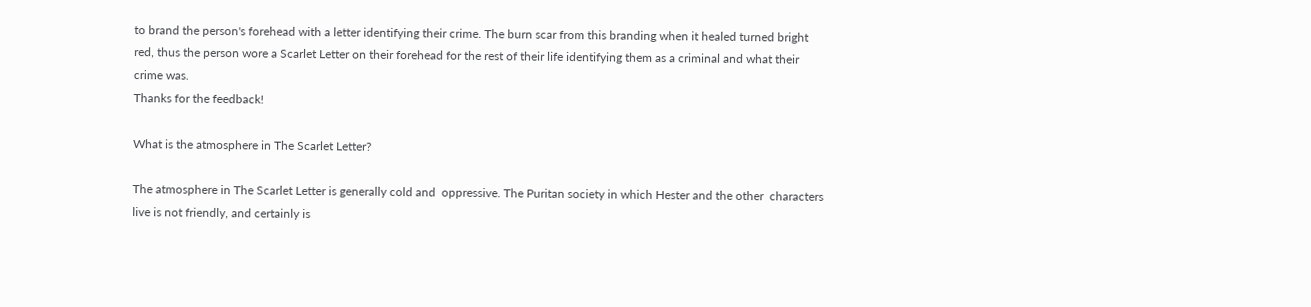to brand the person's forehead with a letter identifying their crime. The burn scar from this branding when it healed turned bright red, thus the person wore a Scarlet Letter on their forehead for the rest of their life identifying them as a criminal and what their crime was.
Thanks for the feedback!

What is the atmosphere in The Scarlet Letter?

The atmosphere in The Scarlet Letter is generally cold and  oppressive. The Puritan society in which Hester and the other  characters live is not friendly, and certainly is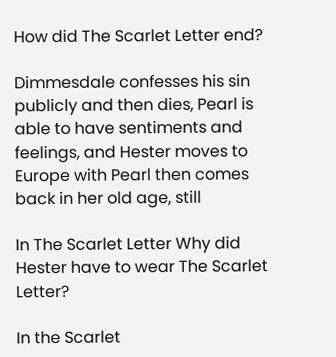How did The Scarlet Letter end?

Dimmesdale confesses his sin publicly and then dies, Pearl is able to have sentiments and feelings, and Hester moves to Europe with Pearl then comes back in her old age, still

In The Scarlet Letter Why did Hester have to wear The Scarlet Letter?

In the Scarlet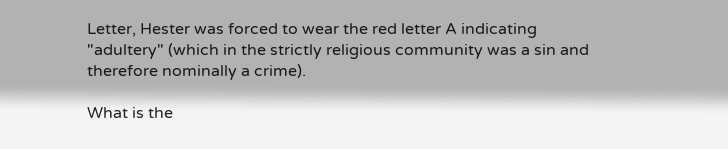Letter, Hester was forced to wear the red letter A indicating "adultery" (which in the strictly religious community was a sin and therefore nominally a crime).

What is the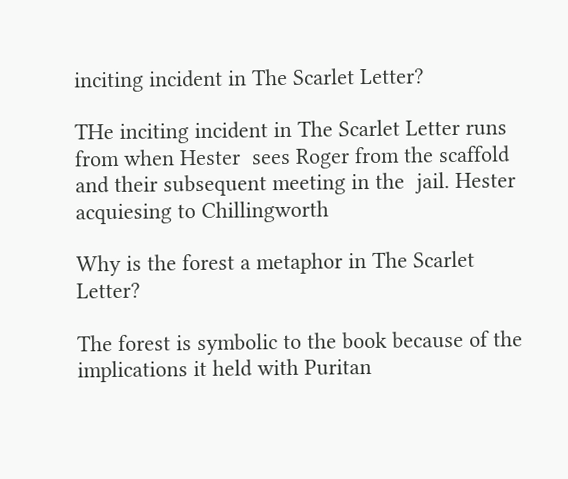inciting incident in The Scarlet Letter?

THe inciting incident in The Scarlet Letter runs from when Hester  sees Roger from the scaffold and their subsequent meeting in the  jail. Hester acquiesing to Chillingworth

Why is the forest a metaphor in The Scarlet Letter?

The forest is symbolic to the book because of the implications it held with Puritan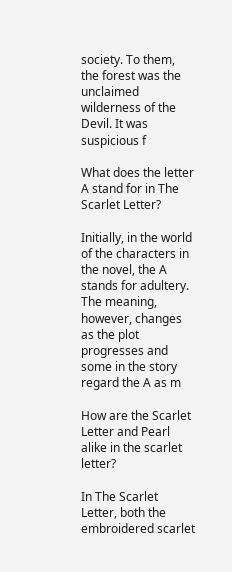society. To them, the forest was the unclaimed wilderness of the Devil. It was suspicious f

What does the letter A stand for in The Scarlet Letter?

Initially, in the world of the characters in the novel, the A stands for adultery. The meaning, however, changes as the plot progresses and some in the story regard the A as m

How are the Scarlet Letter and Pearl alike in the scarlet letter?

In The Scarlet Letter, both the embroidered scarlet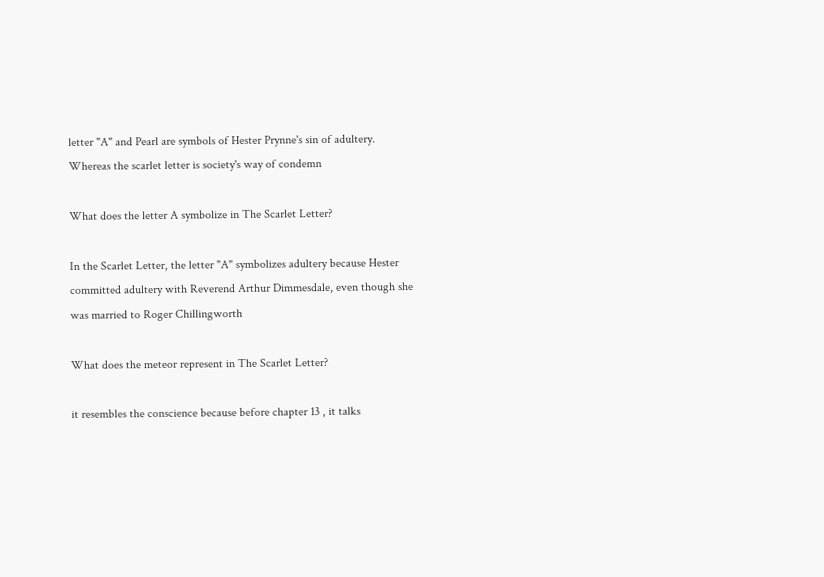letter "A" and Pearl are symbols of Hester Prynne's sin of adultery. Whereas the scarlet letter is society's way of condemn

What does the letter A symbolize in The Scarlet Letter?

In the Scarlet Letter, the letter "A" symbolizes adultery because Hester committed adultery with Reverend Arthur Dimmesdale, even though she was married to Roger Chillingworth

What does the meteor represent in The Scarlet Letter?

it resembles the conscience because before chapter 13 , it talks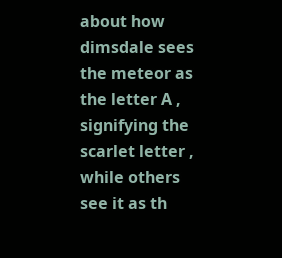about how dimsdale sees the meteor as the letter A , signifying the scarlet letter , while others see it as th